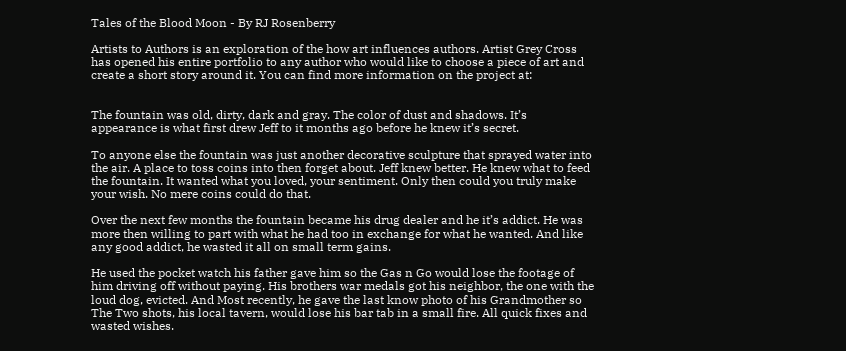Tales of the Blood Moon - By RJ Rosenberry

Artists to Authors is an exploration of the how art influences authors. Artist Grey Cross has opened his entire portfolio to any author who would like to choose a piece of art and create a short story around it. You can find more information on the project at:


The fountain was old, dirty, dark and gray. The color of dust and shadows. It’s appearance is what first drew Jeff to it months ago before he knew it’s secret.

To anyone else the fountain was just another decorative sculpture that sprayed water into the air. A place to toss coins into then forget about. Jeff knew better. He knew what to feed the fountain. It wanted what you loved, your sentiment. Only then could you truly make your wish. No mere coins could do that.

Over the next few months the fountain became his drug dealer and he it’s addict. He was more then willing to part with what he had too in exchange for what he wanted. And like any good addict, he wasted it all on small term gains.

He used the pocket watch his father gave him so the Gas n Go would lose the footage of him driving off without paying. His brothers war medals got his neighbor, the one with the loud dog, evicted. And Most recently, he gave the last know photo of his Grandmother so The Two shots, his local tavern, would lose his bar tab in a small fire. All quick fixes and wasted wishes.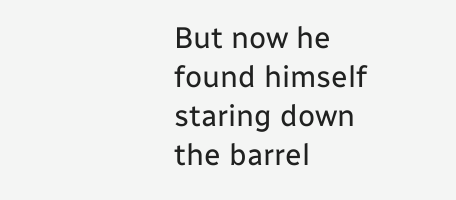But now he found himself staring down the barrel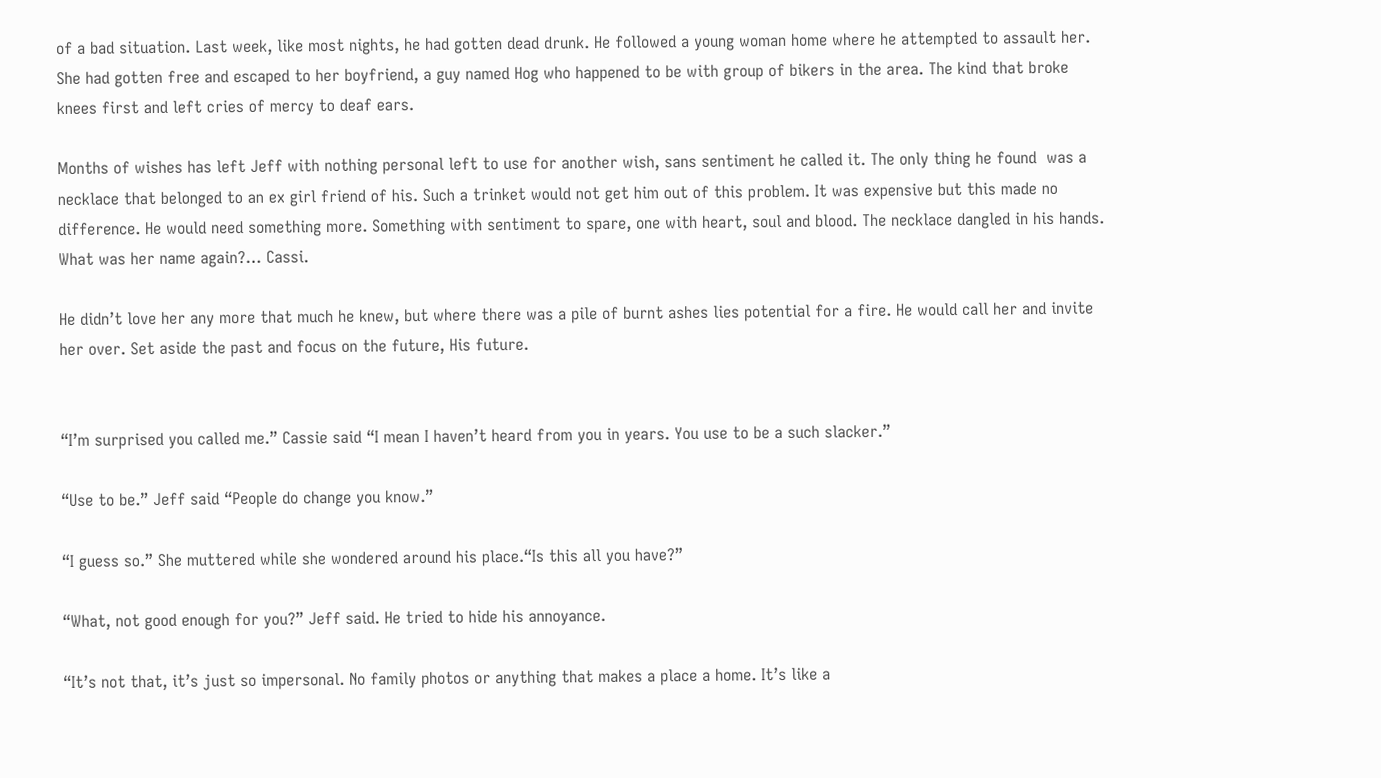of a bad situation. Last week, like most nights, he had gotten dead drunk. He followed a young woman home where he attempted to assault her. She had gotten free and escaped to her boyfriend, a guy named Hog who happened to be with group of bikers in the area. The kind that broke knees first and left cries of mercy to deaf ears.

Months of wishes has left Jeff with nothing personal left to use for another wish, sans sentiment he called it. The only thing he found  was a necklace that belonged to an ex girl friend of his. Such a trinket would not get him out of this problem. It was expensive but this made no difference. He would need something more. Something with sentiment to spare, one with heart, soul and blood. The necklace dangled in his hands. What was her name again?… Cassi.

He didn’t love her any more that much he knew, but where there was a pile of burnt ashes lies potential for a fire. He would call her and invite her over. Set aside the past and focus on the future, His future.


“I’m surprised you called me.” Cassie said “I mean I haven’t heard from you in years. You use to be a such slacker.”

“Use to be.” Jeff said “People do change you know.”

“I guess so.” She muttered while she wondered around his place.“Is this all you have?”

“What, not good enough for you?” Jeff said. He tried to hide his annoyance.

“It’s not that, it’s just so impersonal. No family photos or anything that makes a place a home. It’s like a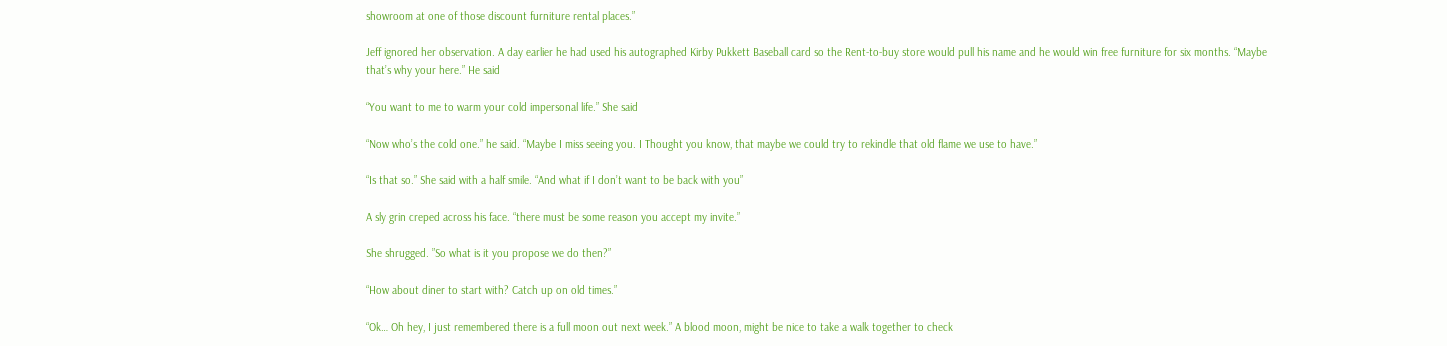showroom at one of those discount furniture rental places.”

Jeff ignored her observation. A day earlier he had used his autographed Kirby Pukkett Baseball card so the Rent-to-buy store would pull his name and he would win free furniture for six months. “Maybe that’s why your here.” He said

“You want to me to warm your cold impersonal life.” She said

“Now who’s the cold one.” he said. “Maybe I miss seeing you. I Thought you know, that maybe we could try to rekindle that old flame we use to have.”

“Is that so.” She said with a half smile. “And what if I don’t want to be back with you”

A sly grin creped across his face. “there must be some reason you accept my invite.”

She shrugged. ”So what is it you propose we do then?”

“How about diner to start with? Catch up on old times.”

“Ok… Oh hey, I just remembered there is a full moon out next week.” A blood moon, might be nice to take a walk together to check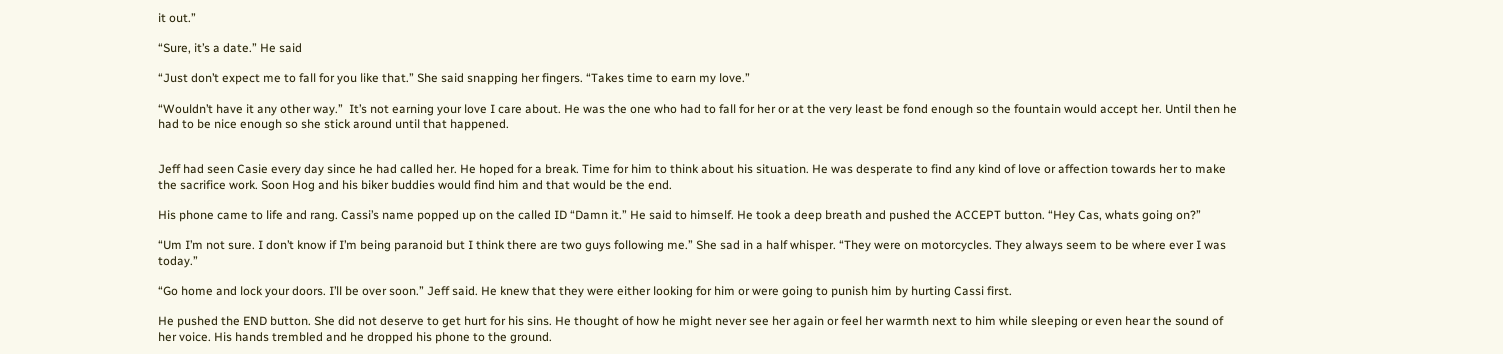it out.”

“Sure, it’s a date.” He said

“Just don’t expect me to fall for you like that.” She said snapping her fingers. “Takes time to earn my love.”

“Wouldn’t have it any other way.”  It’s not earning your love I care about. He was the one who had to fall for her or at the very least be fond enough so the fountain would accept her. Until then he had to be nice enough so she stick around until that happened.


Jeff had seen Casie every day since he had called her. He hoped for a break. Time for him to think about his situation. He was desperate to find any kind of love or affection towards her to make the sacrifice work. Soon Hog and his biker buddies would find him and that would be the end.

His phone came to life and rang. Cassi’s name popped up on the called ID “Damn it.” He said to himself. He took a deep breath and pushed the ACCEPT button. “Hey Cas, whats going on?”

“Um I’m not sure. I don’t know if I’m being paranoid but I think there are two guys following me.” She sad in a half whisper. “They were on motorcycles. They always seem to be where ever I was today.”

“Go home and lock your doors. I’ll be over soon.” Jeff said. He knew that they were either looking for him or were going to punish him by hurting Cassi first.

He pushed the END button. She did not deserve to get hurt for his sins. He thought of how he might never see her again or feel her warmth next to him while sleeping or even hear the sound of her voice. His hands trembled and he dropped his phone to the ground.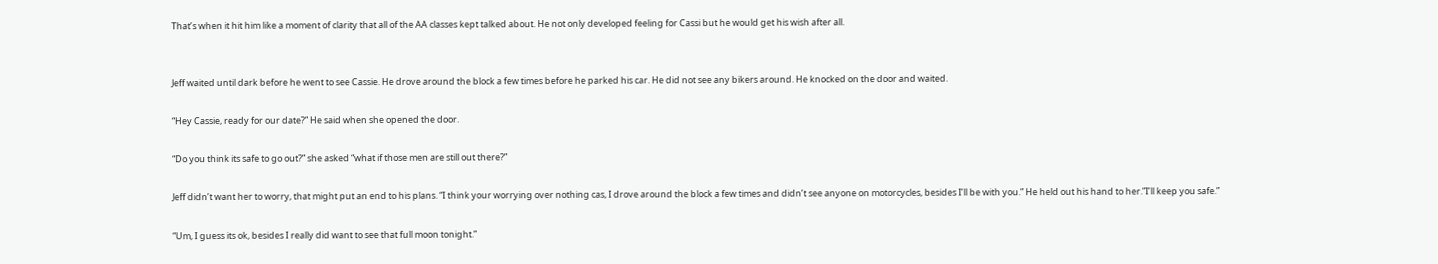That’s when it hit him like a moment of clarity that all of the AA classes kept talked about. He not only developed feeling for Cassi but he would get his wish after all.


Jeff waited until dark before he went to see Cassie. He drove around the block a few times before he parked his car. He did not see any bikers around. He knocked on the door and waited.

“Hey Cassie, ready for our date?” He said when she opened the door.

“Do you think its safe to go out?” she asked “what if those men are still out there?”

Jeff didn’t want her to worry, that might put an end to his plans. “I think your worrying over nothing cas, I drove around the block a few times and didn’t see anyone on motorcycles, besides I’ll be with you.” He held out his hand to her.”I’ll keep you safe.”

“Um, I guess its ok, besides I really did want to see that full moon tonight.”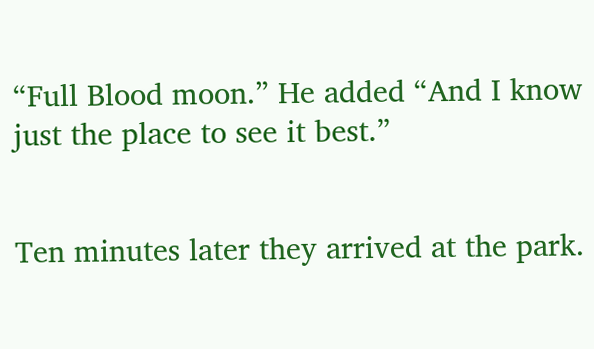“Full Blood moon.” He added “And I know just the place to see it best.”


Ten minutes later they arrived at the park.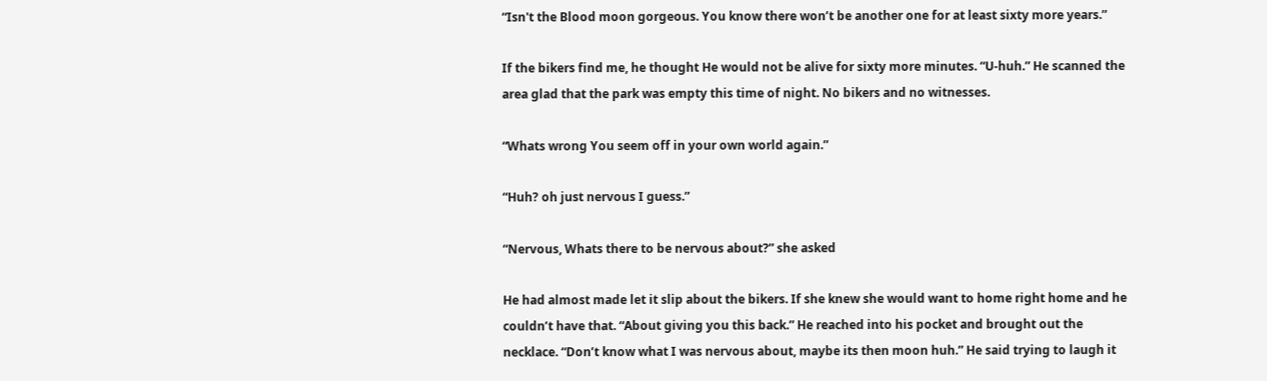“Isn't the Blood moon gorgeous. You know there won’t be another one for at least sixty more years.”

If the bikers find me, he thought He would not be alive for sixty more minutes. “U-huh.” He scanned the area glad that the park was empty this time of night. No bikers and no witnesses.

“Whats wrong You seem off in your own world again.”

“Huh? oh just nervous I guess.”

“Nervous, Whats there to be nervous about?” she asked

He had almost made let it slip about the bikers. If she knew she would want to home right home and he couldn’t have that. “About giving you this back.” He reached into his pocket and brought out the necklace. “Don’t know what I was nervous about, maybe its then moon huh.” He said trying to laugh it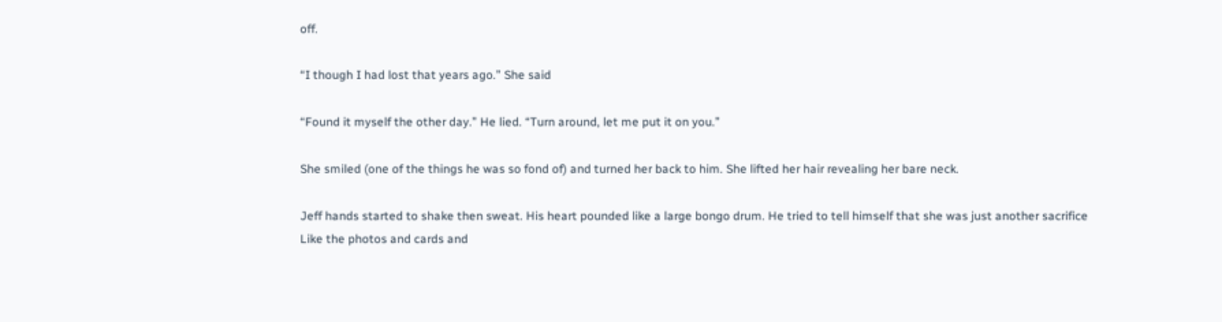off.

“I though I had lost that years ago.” She said

“Found it myself the other day.” He lied. “Turn around, let me put it on you.”

She smiled (one of the things he was so fond of) and turned her back to him. She lifted her hair revealing her bare neck.

Jeff hands started to shake then sweat. His heart pounded like a large bongo drum. He tried to tell himself that she was just another sacrifice Like the photos and cards and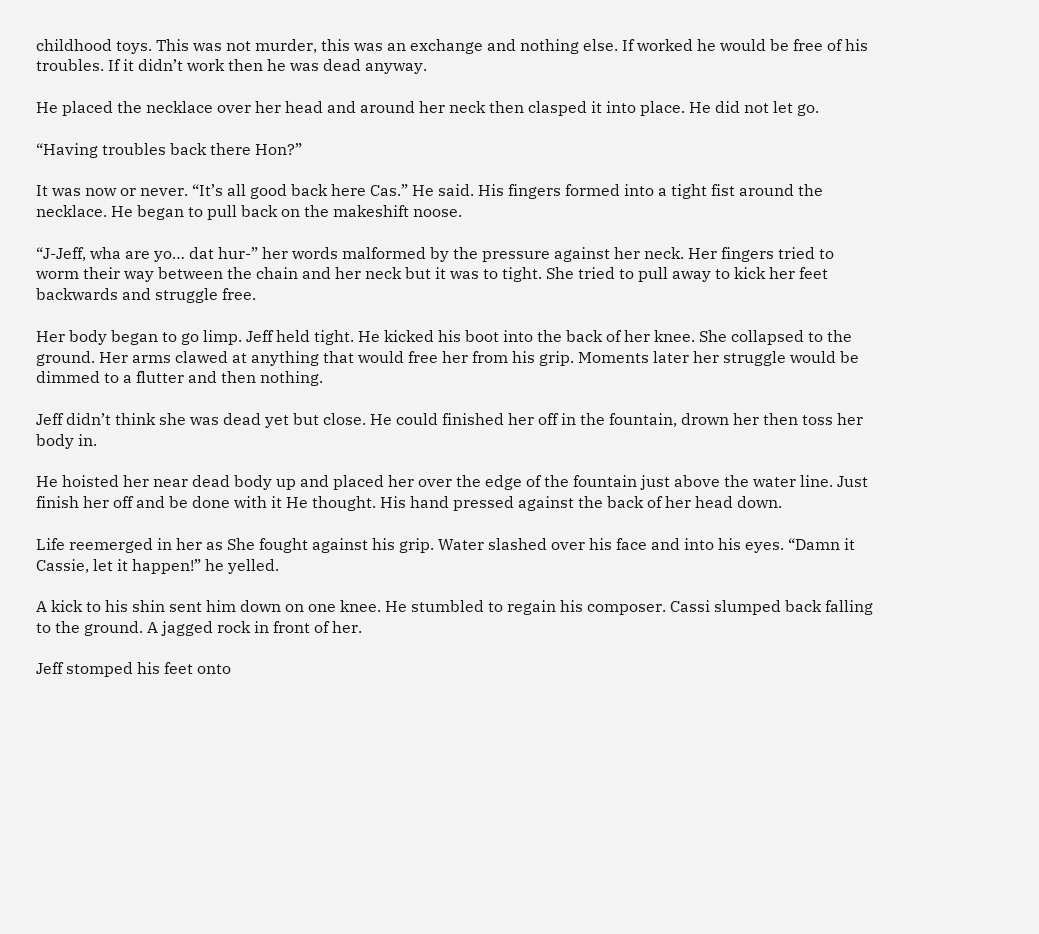childhood toys. This was not murder, this was an exchange and nothing else. If worked he would be free of his troubles. If it didn’t work then he was dead anyway.

He placed the necklace over her head and around her neck then clasped it into place. He did not let go.

“Having troubles back there Hon?”

It was now or never. “It’s all good back here Cas.” He said. His fingers formed into a tight fist around the necklace. He began to pull back on the makeshift noose.

“J-Jeff, wha are yo… dat hur-” her words malformed by the pressure against her neck. Her fingers tried to worm their way between the chain and her neck but it was to tight. She tried to pull away to kick her feet backwards and struggle free.

Her body began to go limp. Jeff held tight. He kicked his boot into the back of her knee. She collapsed to the ground. Her arms clawed at anything that would free her from his grip. Moments later her struggle would be dimmed to a flutter and then nothing.

Jeff didn’t think she was dead yet but close. He could finished her off in the fountain, drown her then toss her body in.

He hoisted her near dead body up and placed her over the edge of the fountain just above the water line. Just finish her off and be done with it He thought. His hand pressed against the back of her head down.

Life reemerged in her as She fought against his grip. Water slashed over his face and into his eyes. “Damn it Cassie, let it happen!” he yelled.

A kick to his shin sent him down on one knee. He stumbled to regain his composer. Cassi slumped back falling to the ground. A jagged rock in front of her.

Jeff stomped his feet onto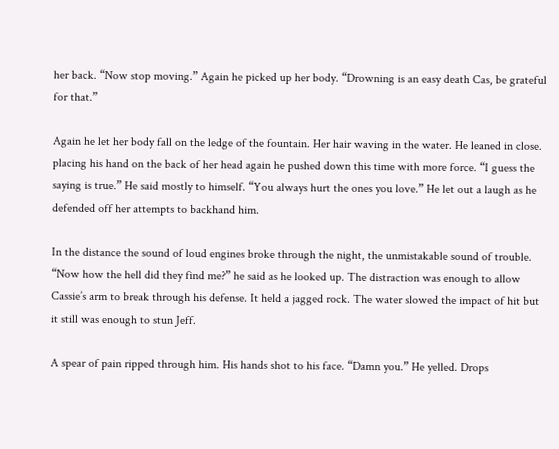her back. “Now stop moving.” Again he picked up her body. “Drowning is an easy death Cas, be grateful for that.”

Again he let her body fall on the ledge of the fountain. Her hair waving in the water. He leaned in close. placing his hand on the back of her head again he pushed down this time with more force. “I guess the saying is true.” He said mostly to himself. “You always hurt the ones you love.” He let out a laugh as he defended off her attempts to backhand him.

In the distance the sound of loud engines broke through the night, the unmistakable sound of trouble. “Now how the hell did they find me?” he said as he looked up. The distraction was enough to allow Cassie’s arm to break through his defense. It held a jagged rock. The water slowed the impact of hit but it still was enough to stun Jeff.

A spear of pain ripped through him. His hands shot to his face. “Damn you.” He yelled. Drops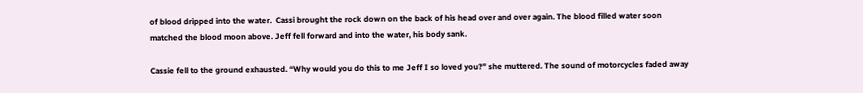of blood dripped into the water.  Cassi brought the rock down on the back of his head over and over again. The blood filled water soon matched the blood moon above. Jeff fell forward and into the water, his body sank.

Cassie fell to the ground exhausted. “Why would you do this to me Jeff I so loved you?” she muttered. The sound of motorcycles faded away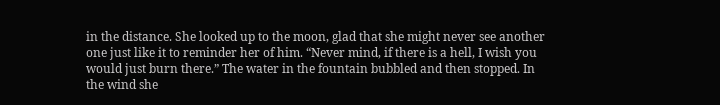in the distance. She looked up to the moon, glad that she might never see another one just like it to reminder her of him. “Never mind, if there is a hell, I wish you would just burn there.” The water in the fountain bubbled and then stopped. In the wind she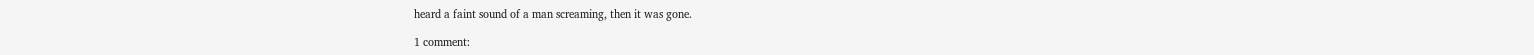heard a faint sound of a man screaming, then it was gone.

1 comment: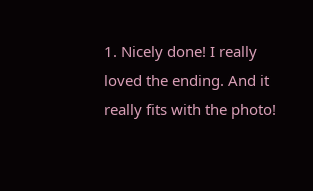1. Nicely done! I really loved the ending. And it really fits with the photo!